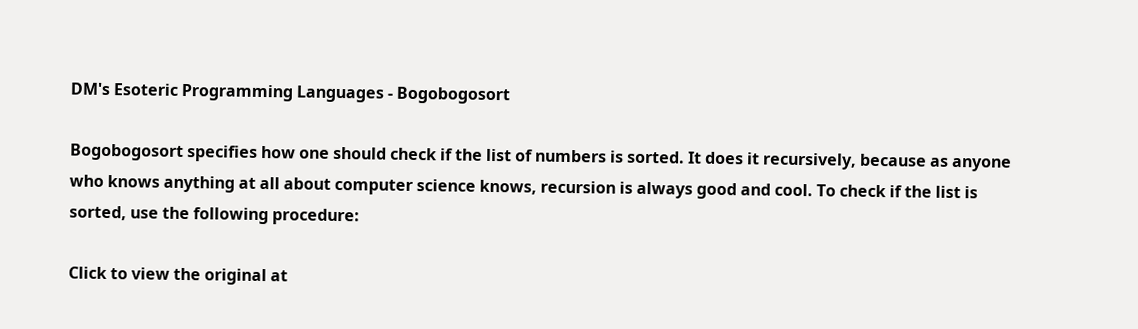DM's Esoteric Programming Languages - Bogobogosort

Bogobogosort specifies how one should check if the list of numbers is sorted. It does it recursively, because as anyone who knows anything at all about computer science knows, recursion is always good and cool. To check if the list is sorted, use the following procedure:

Click to view the original at